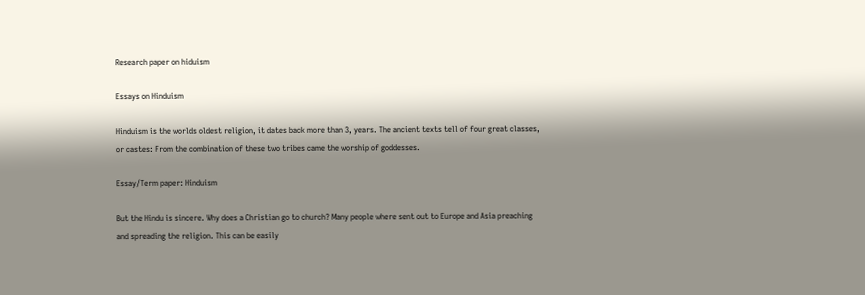Research paper on hiduism

Essays on Hinduism

Hinduism is the worlds oldest religion, it dates back more than 3, years. The ancient texts tell of four great classes, or castes: From the combination of these two tribes came the worship of goddesses.

Essay/Term paper: Hinduism

But the Hindu is sincere. Why does a Christian go to church? Many people where sent out to Europe and Asia preaching and spreading the religion. This can be easily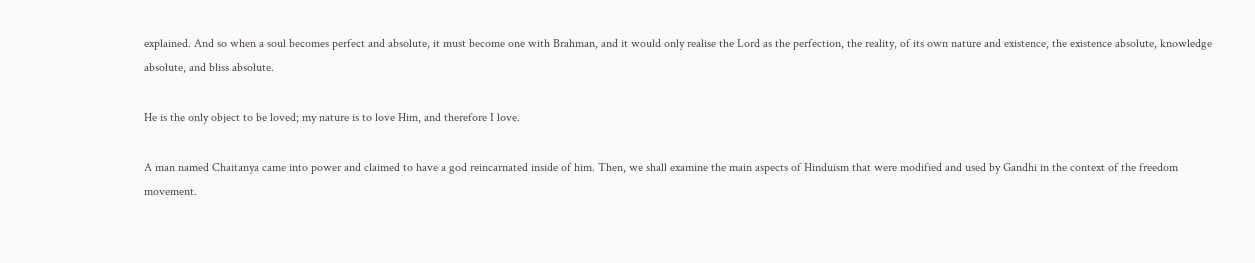explained. And so when a soul becomes perfect and absolute, it must become one with Brahman, and it would only realise the Lord as the perfection, the reality, of its own nature and existence, the existence absolute, knowledge absolute, and bliss absolute.

He is the only object to be loved; my nature is to love Him, and therefore I love.

A man named Chaitanya came into power and claimed to have a god reincarnated inside of him. Then, we shall examine the main aspects of Hinduism that were modified and used by Gandhi in the context of the freedom movement.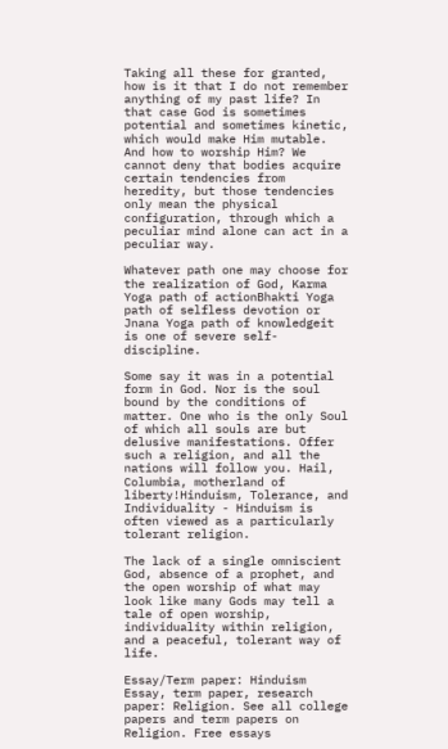Taking all these for granted, how is it that I do not remember anything of my past life? In that case God is sometimes potential and sometimes kinetic, which would make Him mutable. And how to worship Him? We cannot deny that bodies acquire certain tendencies from heredity, but those tendencies only mean the physical configuration, through which a peculiar mind alone can act in a peculiar way.

Whatever path one may choose for the realization of God, Karma Yoga path of actionBhakti Yoga path of selfless devotion or Jnana Yoga path of knowledgeit is one of severe self-discipline.

Some say it was in a potential form in God. Nor is the soul bound by the conditions of matter. One who is the only Soul of which all souls are but delusive manifestations. Offer such a religion, and all the nations will follow you. Hail, Columbia, motherland of liberty!Hinduism, Tolerance, and Individuality - Hinduism is often viewed as a particularly tolerant religion.

The lack of a single omniscient God, absence of a prophet, and the open worship of what may look like many Gods may tell a tale of open worship, individuality within religion, and a peaceful, tolerant way of life.

Essay/Term paper: Hinduism Essay, term paper, research paper: Religion. See all college papers and term papers on Religion. Free essays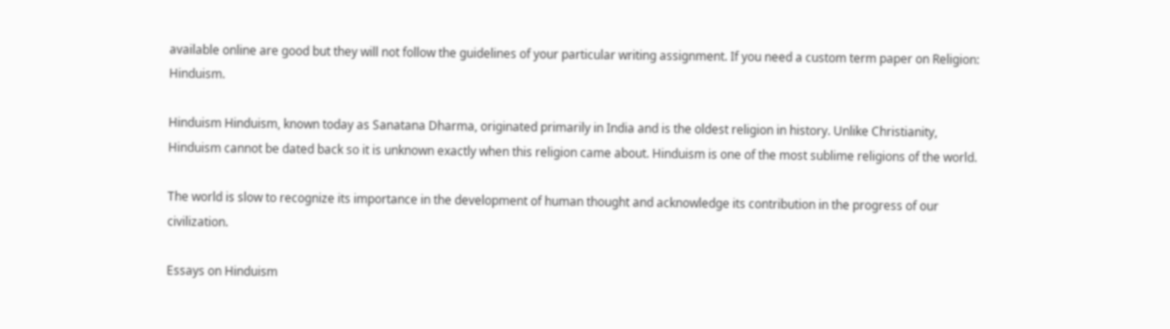available online are good but they will not follow the guidelines of your particular writing assignment. If you need a custom term paper on Religion: Hinduism.

Hinduism Hinduism, known today as Sanatana Dharma, originated primarily in India and is the oldest religion in history. Unlike Christianity, Hinduism cannot be dated back so it is unknown exactly when this religion came about. Hinduism is one of the most sublime religions of the world.

The world is slow to recognize its importance in the development of human thought and acknowledge its contribution in the progress of our civilization.

Essays on Hinduism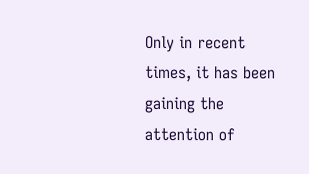Only in recent times, it has been gaining the attention of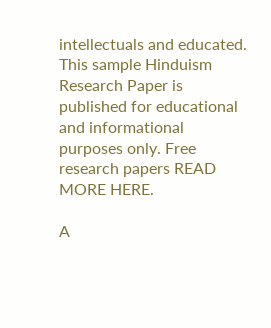intellectuals and educated. This sample Hinduism Research Paper is published for educational and informational purposes only. Free research papers READ MORE HERE.

A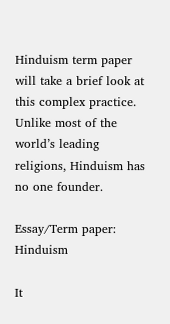Hinduism term paper will take a brief look at this complex practice. Unlike most of the world’s leading religions, Hinduism has no one founder.

Essay/Term paper: Hinduism

It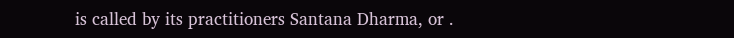is called by its practitioners Santana Dharma, or .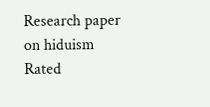Research paper on hiduism
Rated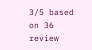3/5 based on 36 review